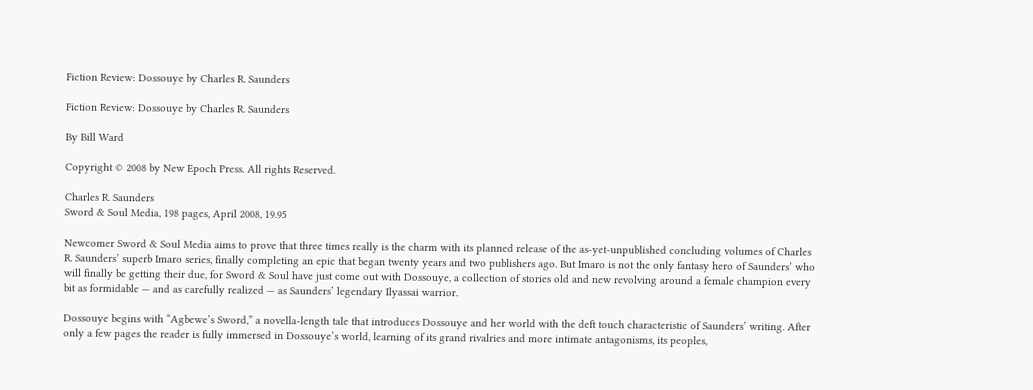Fiction Review: Dossouye by Charles R. Saunders

Fiction Review: Dossouye by Charles R. Saunders

By Bill Ward

Copyright © 2008 by New Epoch Press. All rights Reserved.

Charles R. Saunders
Sword & Soul Media, 198 pages, April 2008, 19.95

Newcomer Sword & Soul Media aims to prove that three times really is the charm with its planned release of the as-yet-unpublished concluding volumes of Charles R. Saunders’ superb Imaro series, finally completing an epic that began twenty years and two publishers ago. But Imaro is not the only fantasy hero of Saunders’ who will finally be getting their due, for Sword & Soul have just come out with Dossouye, a collection of stories old and new revolving around a female champion every bit as formidable — and as carefully realized — as Saunders’ legendary Ilyassai warrior.

Dossouye begins with “Agbewe’s Sword,” a novella-length tale that introduces Dossouye and her world with the deft touch characteristic of Saunders’ writing. After only a few pages the reader is fully immersed in Dossouye’s world, learning of its grand rivalries and more intimate antagonisms, its peoples,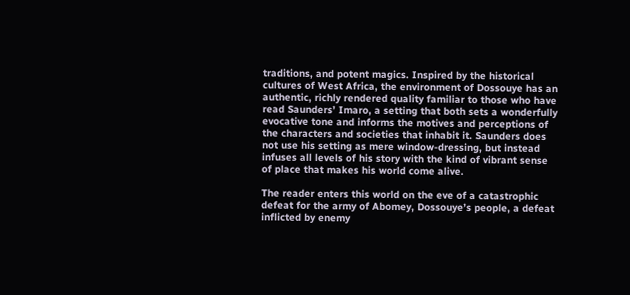traditions, and potent magics. Inspired by the historical cultures of West Africa, the environment of Dossouye has an authentic, richly rendered quality familiar to those who have read Saunders’ Imaro, a setting that both sets a wonderfully evocative tone and informs the motives and perceptions of the characters and societies that inhabit it. Saunders does not use his setting as mere window-dressing, but instead infuses all levels of his story with the kind of vibrant sense of place that makes his world come alive.

The reader enters this world on the eve of a catastrophic defeat for the army of Abomey, Dossouye’s people, a defeat inflicted by enemy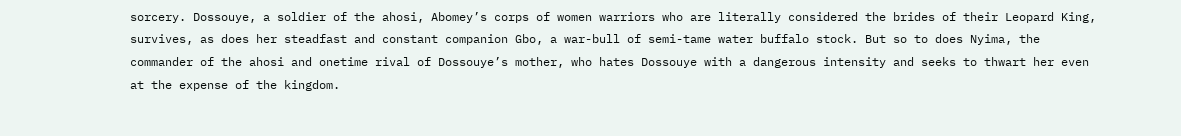sorcery. Dossouye, a soldier of the ahosi, Abomey’s corps of women warriors who are literally considered the brides of their Leopard King, survives, as does her steadfast and constant companion Gbo, a war-bull of semi-tame water buffalo stock. But so to does Nyima, the commander of the ahosi and onetime rival of Dossouye’s mother, who hates Dossouye with a dangerous intensity and seeks to thwart her even at the expense of the kingdom.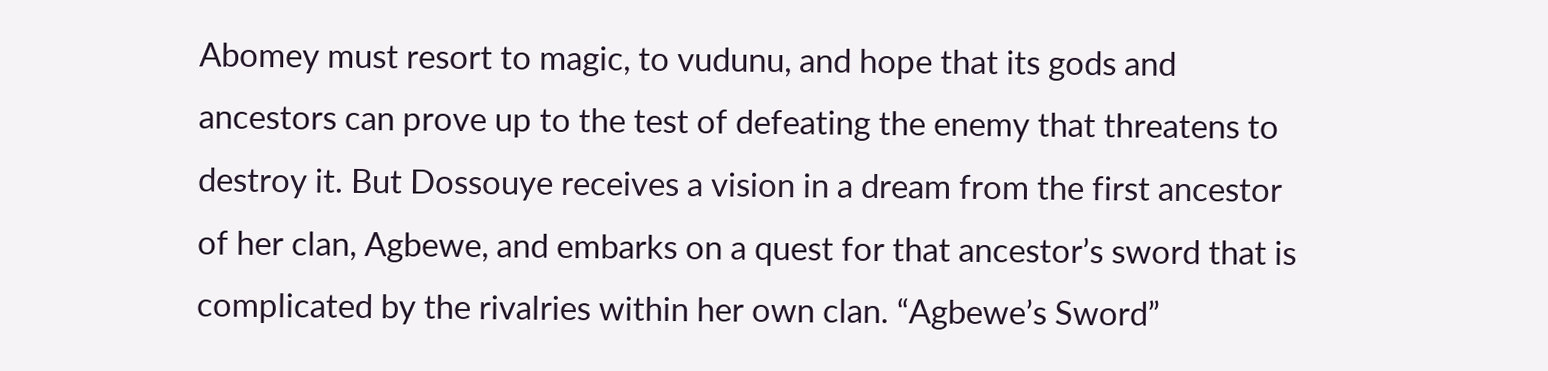Abomey must resort to magic, to vudunu, and hope that its gods and ancestors can prove up to the test of defeating the enemy that threatens to destroy it. But Dossouye receives a vision in a dream from the first ancestor of her clan, Agbewe, and embarks on a quest for that ancestor’s sword that is complicated by the rivalries within her own clan. “Agbewe’s Sword”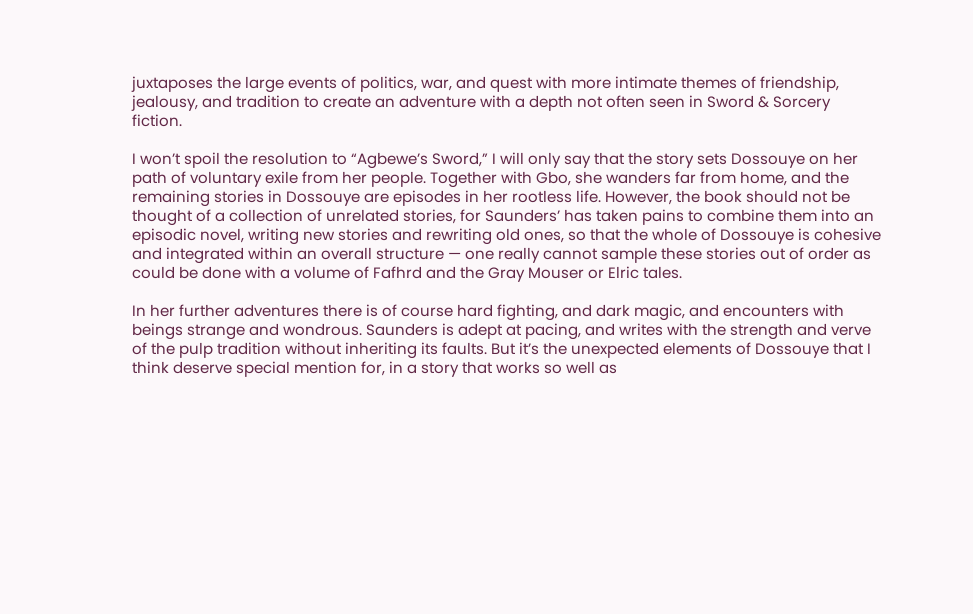juxtaposes the large events of politics, war, and quest with more intimate themes of friendship, jealousy, and tradition to create an adventure with a depth not often seen in Sword & Sorcery fiction.

I won’t spoil the resolution to “Agbewe’s Sword,” I will only say that the story sets Dossouye on her path of voluntary exile from her people. Together with Gbo, she wanders far from home, and the remaining stories in Dossouye are episodes in her rootless life. However, the book should not be thought of a collection of unrelated stories, for Saunders’ has taken pains to combine them into an episodic novel, writing new stories and rewriting old ones, so that the whole of Dossouye is cohesive and integrated within an overall structure — one really cannot sample these stories out of order as could be done with a volume of Fafhrd and the Gray Mouser or Elric tales.

In her further adventures there is of course hard fighting, and dark magic, and encounters with beings strange and wondrous. Saunders is adept at pacing, and writes with the strength and verve of the pulp tradition without inheriting its faults. But it’s the unexpected elements of Dossouye that I think deserve special mention for, in a story that works so well as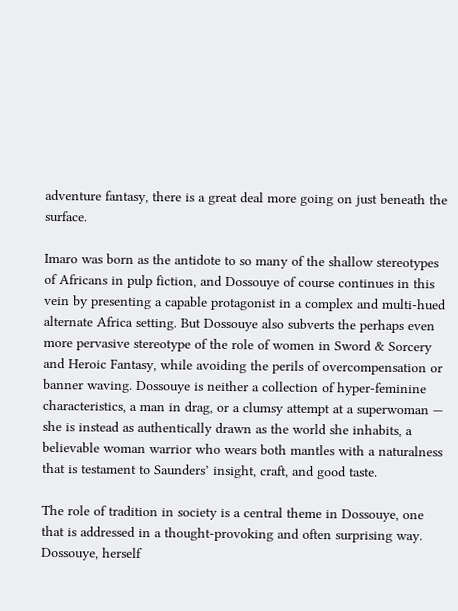adventure fantasy, there is a great deal more going on just beneath the surface.

Imaro was born as the antidote to so many of the shallow stereotypes of Africans in pulp fiction, and Dossouye of course continues in this vein by presenting a capable protagonist in a complex and multi-hued alternate Africa setting. But Dossouye also subverts the perhaps even more pervasive stereotype of the role of women in Sword & Sorcery and Heroic Fantasy, while avoiding the perils of overcompensation or banner waving. Dossouye is neither a collection of hyper-feminine characteristics, a man in drag, or a clumsy attempt at a superwoman — she is instead as authentically drawn as the world she inhabits, a believable woman warrior who wears both mantles with a naturalness that is testament to Saunders’ insight, craft, and good taste.

The role of tradition in society is a central theme in Dossouye, one that is addressed in a thought-provoking and often surprising way. Dossouye, herself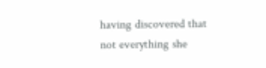having discovered that not everything she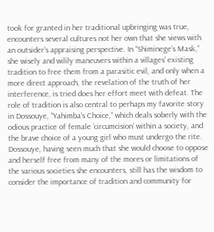took for granted in her traditional upbringing was true, encounters several cultures not her own that she views with an outsider’s appraising perspective. In “Shiminege’s Mask,” she wisely and wilily maneuvers within a villages’ existing tradition to free them from a parasitic evil, and only when a more direct approach, the revelation of the truth of her interference, is tried does her effort meet with defeat. The role of tradition is also central to perhaps my favorite story in Dossouye, “Yahimba’s Choice,” which deals soberly with the odious practice of female ‘circumcision’ within a society, and the brave choice of a young girl who must undergo the rite. Dossouye, having seen much that she would choose to oppose and herself free from many of the mores or limitations of the various societies she encounters, still has the wisdom to consider the importance of tradition and community for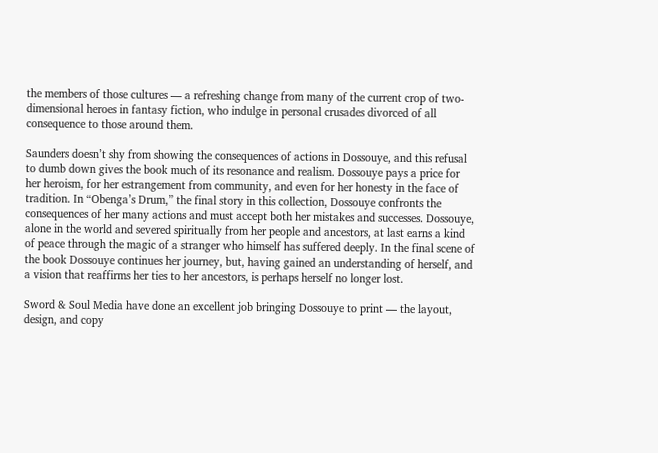the members of those cultures — a refreshing change from many of the current crop of two-dimensional heroes in fantasy fiction, who indulge in personal crusades divorced of all consequence to those around them.

Saunders doesn’t shy from showing the consequences of actions in Dossouye, and this refusal to dumb down gives the book much of its resonance and realism. Dossouye pays a price for her heroism, for her estrangement from community, and even for her honesty in the face of tradition. In “Obenga’s Drum,” the final story in this collection, Dossouye confronts the consequences of her many actions and must accept both her mistakes and successes. Dossouye, alone in the world and severed spiritually from her people and ancestors, at last earns a kind of peace through the magic of a stranger who himself has suffered deeply. In the final scene of the book Dossouye continues her journey, but, having gained an understanding of herself, and a vision that reaffirms her ties to her ancestors, is perhaps herself no longer lost.

Sword & Soul Media have done an excellent job bringing Dossouye to print — the layout, design, and copy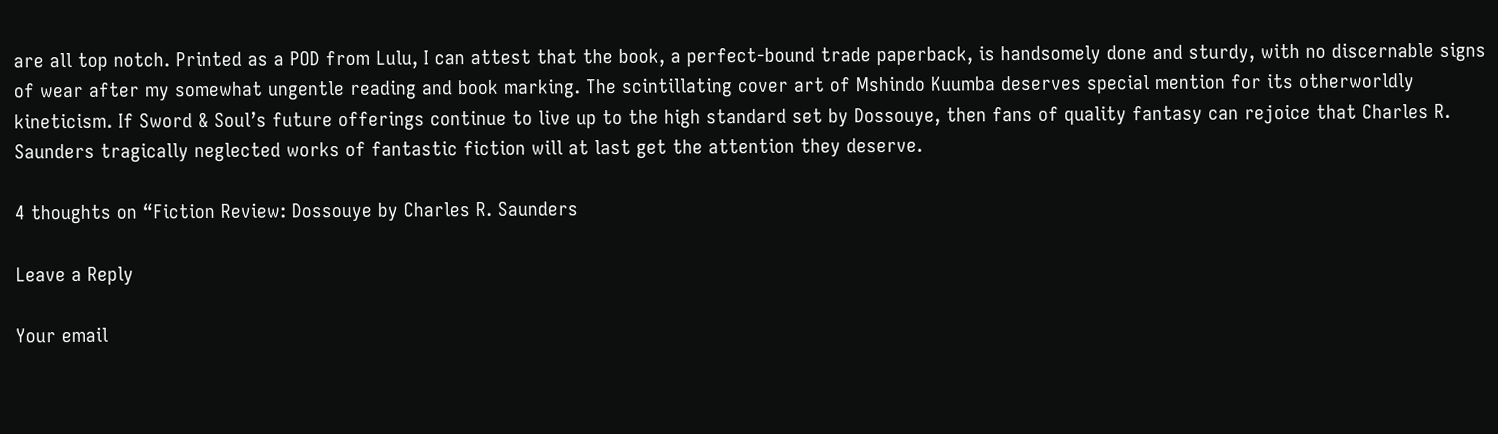are all top notch. Printed as a POD from Lulu, I can attest that the book, a perfect-bound trade paperback, is handsomely done and sturdy, with no discernable signs of wear after my somewhat ungentle reading and book marking. The scintillating cover art of Mshindo Kuumba deserves special mention for its otherworldly kineticism. If Sword & Soul’s future offerings continue to live up to the high standard set by Dossouye, then fans of quality fantasy can rejoice that Charles R. Saunders tragically neglected works of fantastic fiction will at last get the attention they deserve.

4 thoughts on “Fiction Review: Dossouye by Charles R. Saunders

Leave a Reply

Your email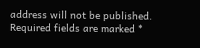address will not be published. Required fields are marked *